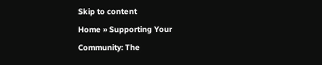Skip to content
Home » Supporting Your Community: The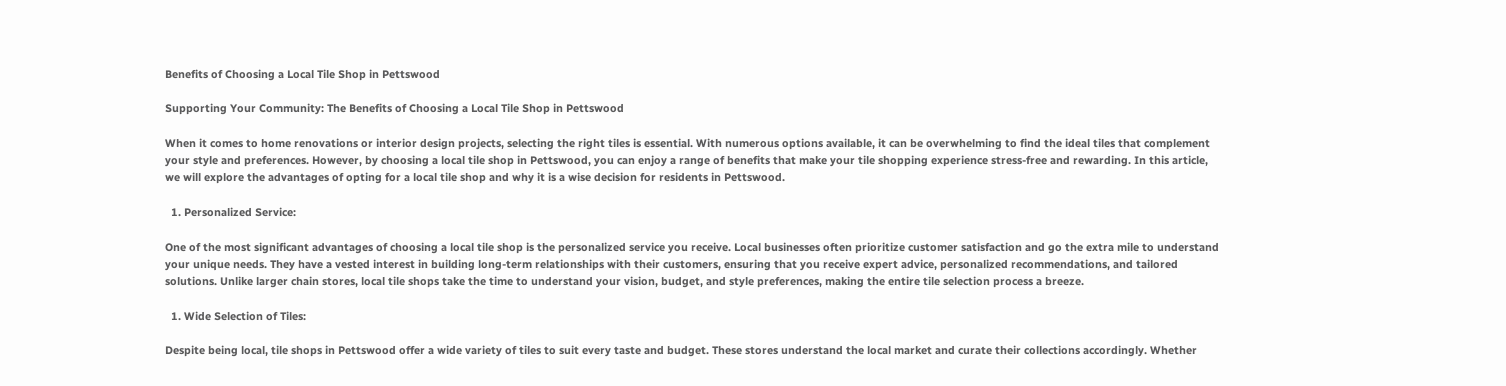Benefits of Choosing a Local Tile Shop in Pettswood

Supporting Your Community: The Benefits of Choosing a Local Tile Shop in Pettswood

When it comes to home renovations or interior design projects, selecting the right tiles is essential. With numerous options available, it can be overwhelming to find the ideal tiles that complement your style and preferences. However, by choosing a local tile shop in Pettswood, you can enjoy a range of benefits that make your tile shopping experience stress-free and rewarding. In this article, we will explore the advantages of opting for a local tile shop and why it is a wise decision for residents in Pettswood.

  1. Personalized Service:

One of the most significant advantages of choosing a local tile shop is the personalized service you receive. Local businesses often prioritize customer satisfaction and go the extra mile to understand your unique needs. They have a vested interest in building long-term relationships with their customers, ensuring that you receive expert advice, personalized recommendations, and tailored solutions. Unlike larger chain stores, local tile shops take the time to understand your vision, budget, and style preferences, making the entire tile selection process a breeze.

  1. Wide Selection of Tiles:

Despite being local, tile shops in Pettswood offer a wide variety of tiles to suit every taste and budget. These stores understand the local market and curate their collections accordingly. Whether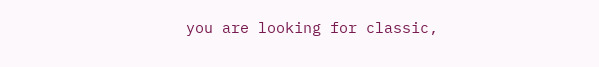you are looking for classic,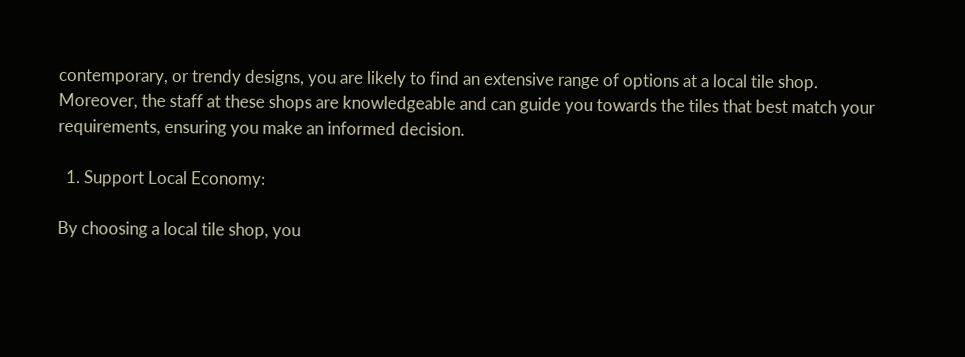contemporary, or trendy designs, you are likely to find an extensive range of options at a local tile shop. Moreover, the staff at these shops are knowledgeable and can guide you towards the tiles that best match your requirements, ensuring you make an informed decision.

  1. Support Local Economy:

By choosing a local tile shop, you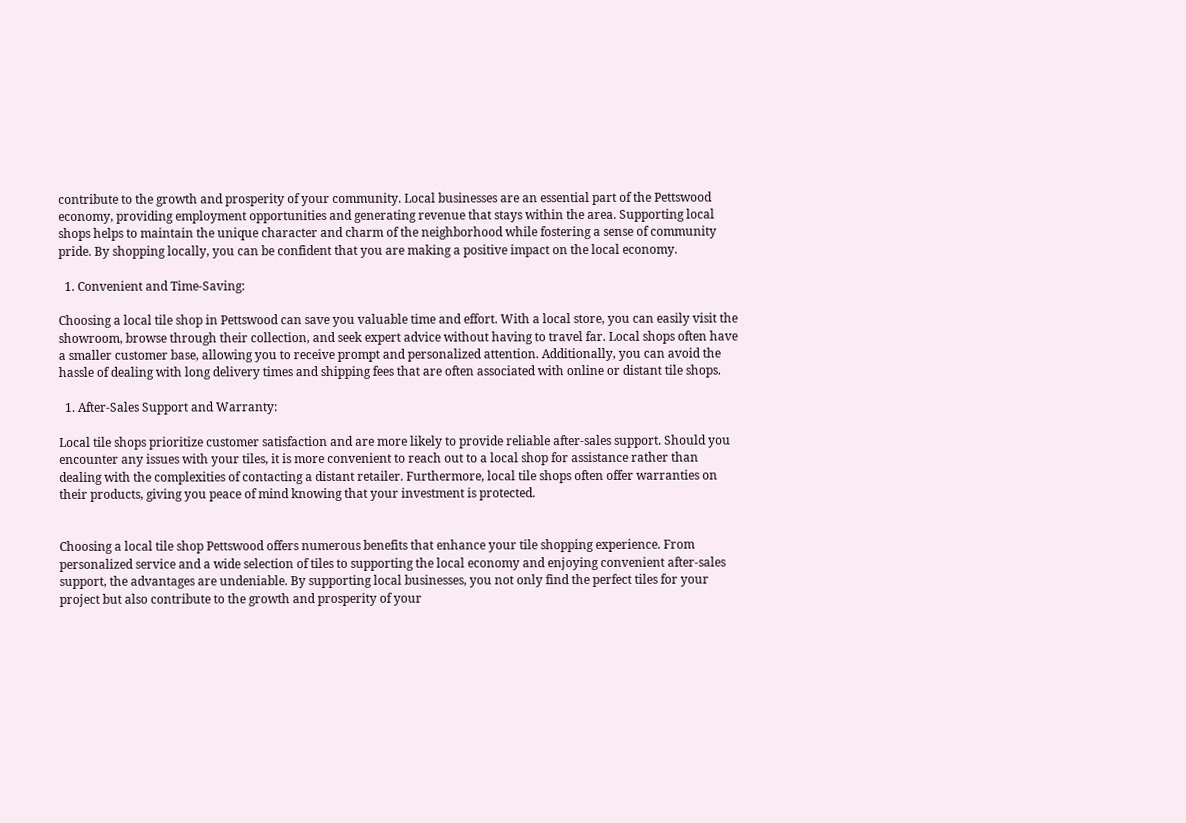contribute to the growth and prosperity of your community. Local businesses are an essential part of the Pettswood economy, providing employment opportunities and generating revenue that stays within the area. Supporting local shops helps to maintain the unique character and charm of the neighborhood while fostering a sense of community pride. By shopping locally, you can be confident that you are making a positive impact on the local economy.

  1. Convenient and Time-Saving:

Choosing a local tile shop in Pettswood can save you valuable time and effort. With a local store, you can easily visit the showroom, browse through their collection, and seek expert advice without having to travel far. Local shops often have a smaller customer base, allowing you to receive prompt and personalized attention. Additionally, you can avoid the hassle of dealing with long delivery times and shipping fees that are often associated with online or distant tile shops.

  1. After-Sales Support and Warranty:

Local tile shops prioritize customer satisfaction and are more likely to provide reliable after-sales support. Should you encounter any issues with your tiles, it is more convenient to reach out to a local shop for assistance rather than dealing with the complexities of contacting a distant retailer. Furthermore, local tile shops often offer warranties on their products, giving you peace of mind knowing that your investment is protected.


Choosing a local tile shop Pettswood offers numerous benefits that enhance your tile shopping experience. From personalized service and a wide selection of tiles to supporting the local economy and enjoying convenient after-sales support, the advantages are undeniable. By supporting local businesses, you not only find the perfect tiles for your project but also contribute to the growth and prosperity of your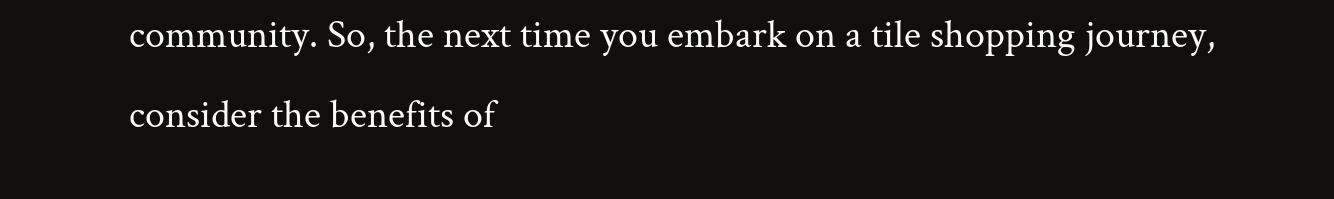community. So, the next time you embark on a tile shopping journey, consider the benefits of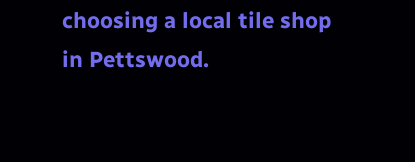choosing a local tile shop in Pettswood.